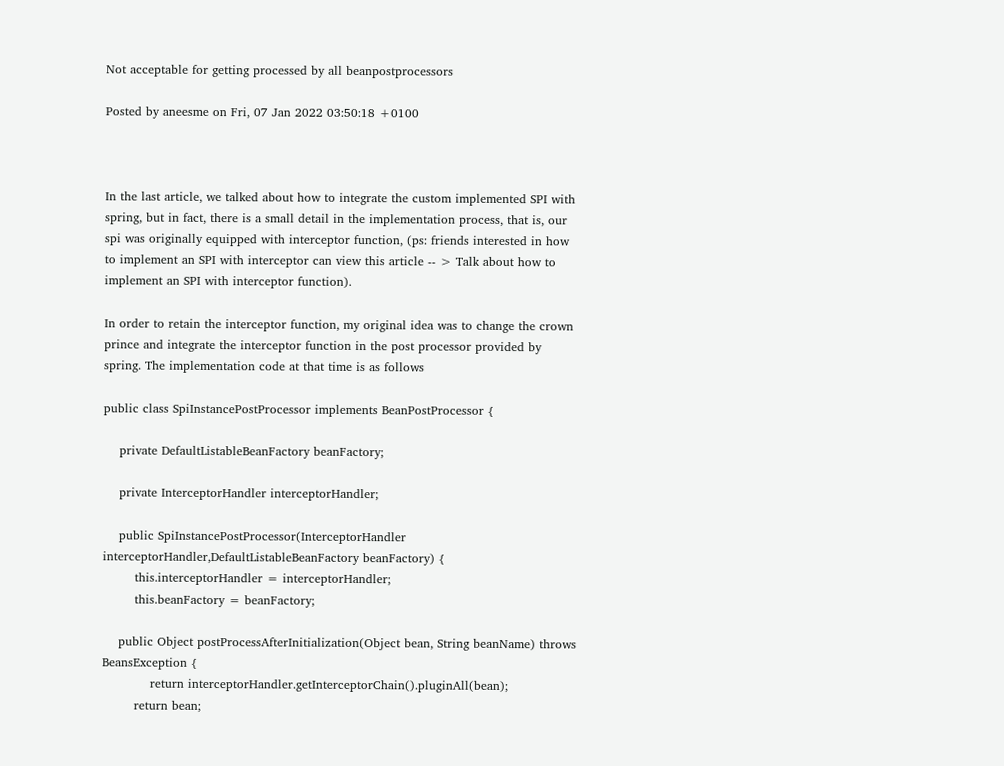Not acceptable for getting processed by all beanpostprocessors

Posted by aneesme on Fri, 07 Jan 2022 03:50:18 +0100



In the last article, we talked about how to integrate the custom implemented SPI with spring, but in fact, there is a small detail in the implementation process, that is, our spi was originally equipped with interceptor function, (ps: friends interested in how to implement an SPI with interceptor can view this article -- > Talk about how to implement an SPI with interceptor function).

In order to retain the interceptor function, my original idea was to change the crown prince and integrate the interceptor function in the post processor provided by spring. The implementation code at that time is as follows

public class SpiInstancePostProcessor implements BeanPostProcessor {

    private DefaultListableBeanFactory beanFactory;

    private InterceptorHandler interceptorHandler;

    public SpiInstancePostProcessor(InterceptorHandler interceptorHandler,DefaultListableBeanFactory beanFactory) {
        this.interceptorHandler = interceptorHandler;
        this.beanFactory = beanFactory;

    public Object postProcessAfterInitialization(Object bean, String beanName) throws BeansException {
            return interceptorHandler.getInterceptorChain().pluginAll(bean);
        return bean;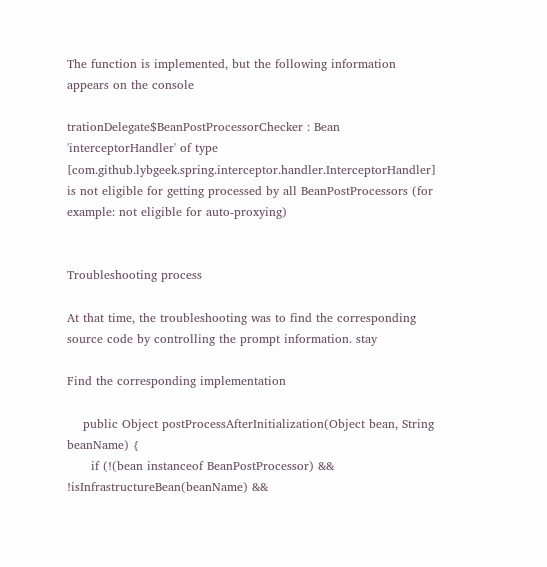The function is implemented, but the following information appears on the console

trationDelegate$BeanPostProcessorChecker : Bean 'interceptorHandler' of type [com.github.lybgeek.spring.interceptor.handler.InterceptorHandler] is not eligible for getting processed by all BeanPostProcessors (for example: not eligible for auto-proxying)


Troubleshooting process

At that time, the troubleshooting was to find the corresponding source code by controlling the prompt information. stay

Find the corresponding implementation

    public Object postProcessAfterInitialization(Object bean, String beanName) {
      if (!(bean instanceof BeanPostProcessor) && !isInfrastructureBean(beanName) &&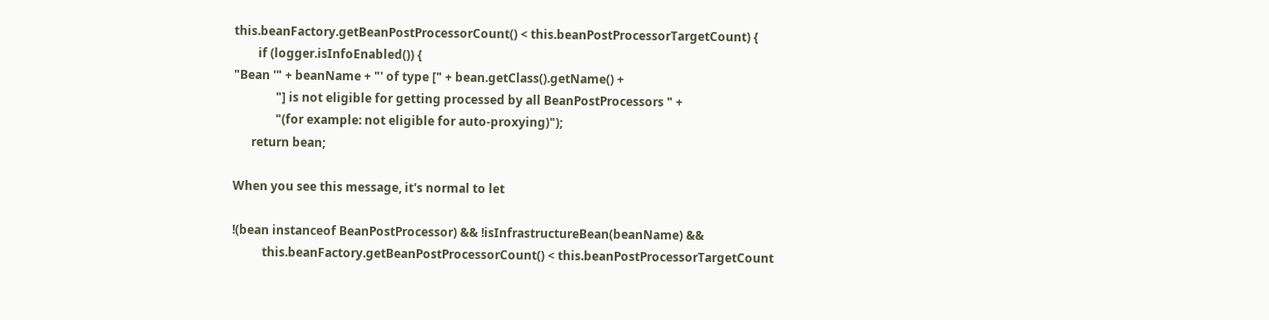this.beanFactory.getBeanPostProcessorCount() < this.beanPostProcessorTargetCount) {
        if (logger.isInfoEnabled()) {
"Bean '" + beanName + "' of type [" + bean.getClass().getName() +
              "] is not eligible for getting processed by all BeanPostProcessors " +
              "(for example: not eligible for auto-proxying)");
      return bean;

When you see this message, it's normal to let

!(bean instanceof BeanPostProcessor) && !isInfrastructureBean(beanName) &&
          this.beanFactory.getBeanPostProcessorCount() < this.beanPostProcessorTargetCount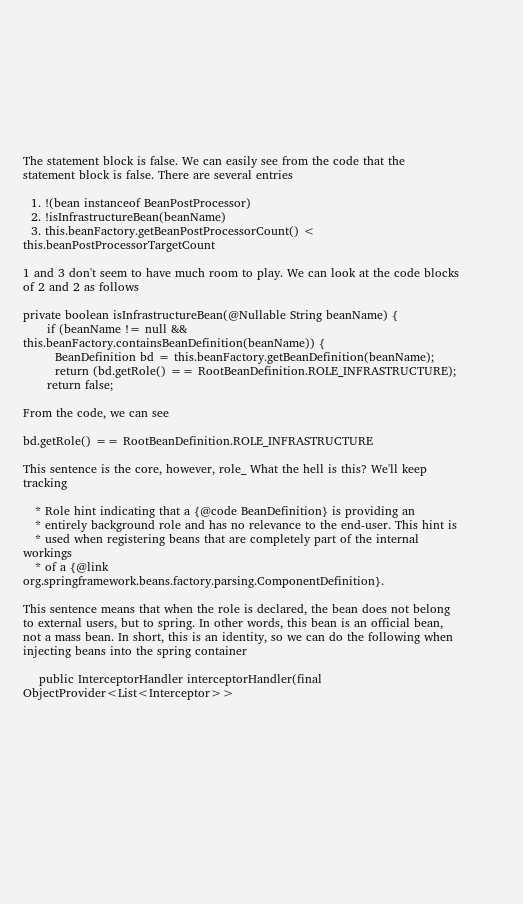The statement block is false. We can easily see from the code that the statement block is false. There are several entries

  1. !(bean instanceof BeanPostProcessor)
  2. !isInfrastructureBean(beanName)
  3. this.beanFactory.getBeanPostProcessorCount() < this.beanPostProcessorTargetCount

1 and 3 don't seem to have much room to play. We can look at the code blocks of 2 and 2 as follows

private boolean isInfrastructureBean(@Nullable String beanName) {
      if (beanName != null && this.beanFactory.containsBeanDefinition(beanName)) {
        BeanDefinition bd = this.beanFactory.getBeanDefinition(beanName);
        return (bd.getRole() == RootBeanDefinition.ROLE_INFRASTRUCTURE);
      return false;

From the code, we can see

bd.getRole() == RootBeanDefinition.ROLE_INFRASTRUCTURE

This sentence is the core, however, role_ What the hell is this? We'll keep tracking

   * Role hint indicating that a {@code BeanDefinition} is providing an
   * entirely background role and has no relevance to the end-user. This hint is
   * used when registering beans that are completely part of the internal workings
   * of a {@link org.springframework.beans.factory.parsing.ComponentDefinition}.

This sentence means that when the role is declared, the bean does not belong to external users, but to spring. In other words, this bean is an official bean, not a mass bean. In short, this is an identity, so we can do the following when injecting beans into the spring container

    public InterceptorHandler interceptorHandler(final ObjectProvider<List<Interceptor>>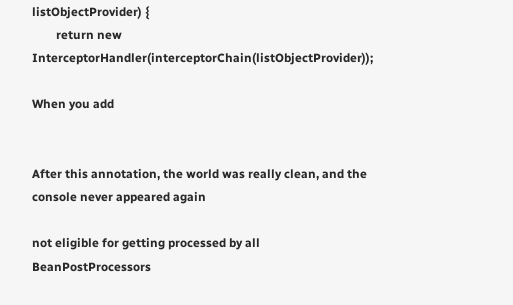listObjectProvider) {
        return new InterceptorHandler(interceptorChain(listObjectProvider));

When you add


After this annotation, the world was really clean, and the console never appeared again

not eligible for getting processed by all BeanPostProcessors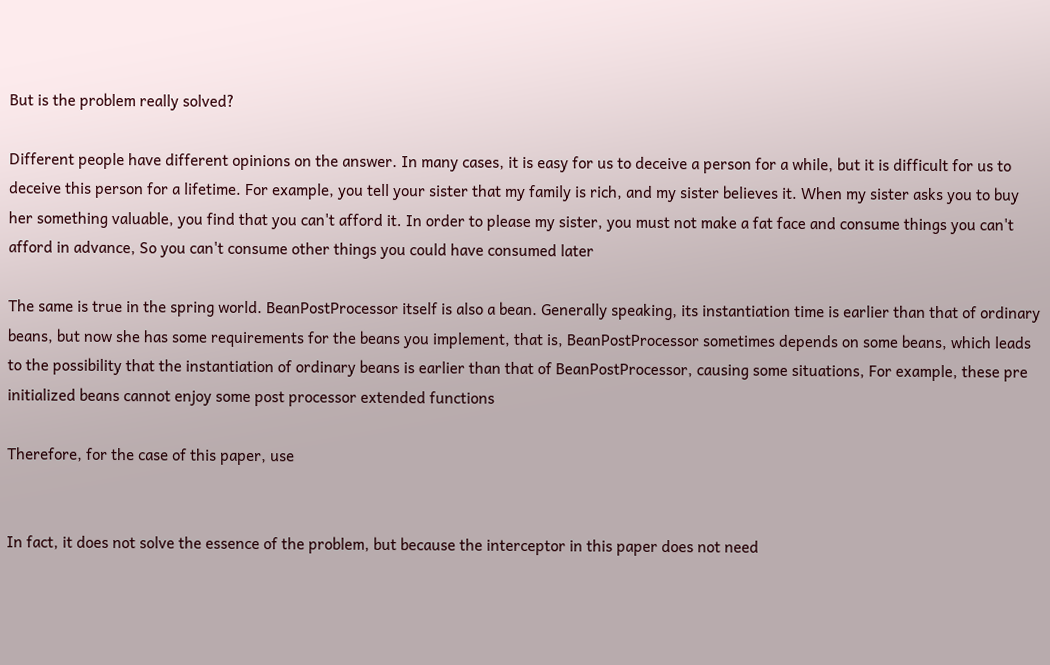But is the problem really solved?

Different people have different opinions on the answer. In many cases, it is easy for us to deceive a person for a while, but it is difficult for us to deceive this person for a lifetime. For example, you tell your sister that my family is rich, and my sister believes it. When my sister asks you to buy her something valuable, you find that you can't afford it. In order to please my sister, you must not make a fat face and consume things you can't afford in advance, So you can't consume other things you could have consumed later

The same is true in the spring world. BeanPostProcessor itself is also a bean. Generally speaking, its instantiation time is earlier than that of ordinary beans, but now she has some requirements for the beans you implement, that is, BeanPostProcessor sometimes depends on some beans, which leads to the possibility that the instantiation of ordinary beans is earlier than that of BeanPostProcessor, causing some situations, For example, these pre initialized beans cannot enjoy some post processor extended functions

Therefore, for the case of this paper, use


In fact, it does not solve the essence of the problem, but because the interceptor in this paper does not need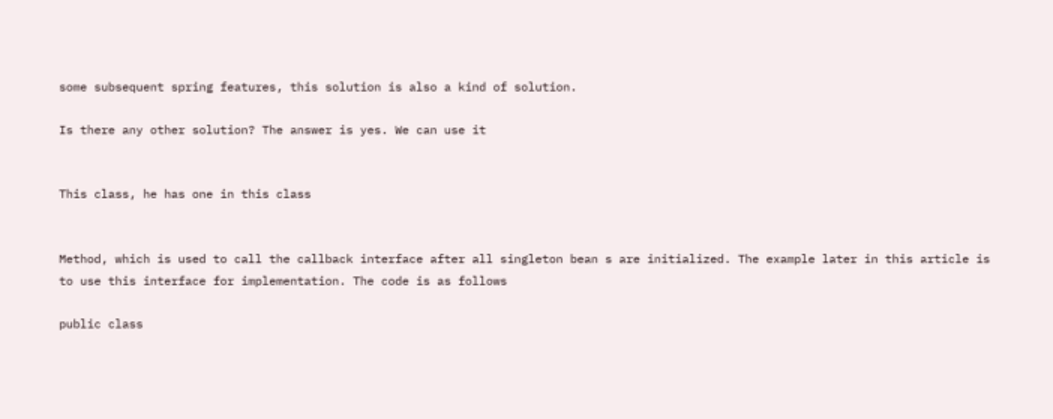some subsequent spring features, this solution is also a kind of solution.

Is there any other solution? The answer is yes. We can use it


This class, he has one in this class


Method, which is used to call the callback interface after all singleton bean s are initialized. The example later in this article is to use this interface for implementation. The code is as follows

public class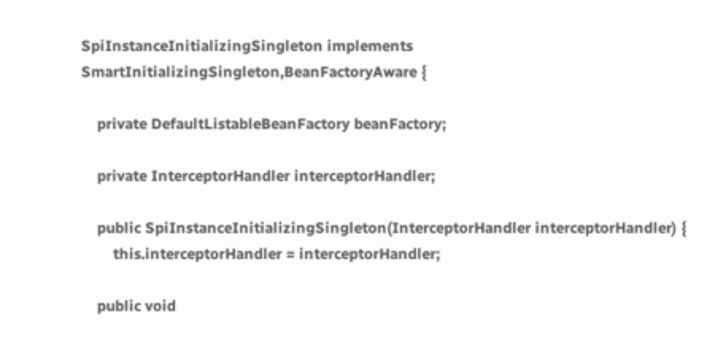SpiInstanceInitializingSingleton implements SmartInitializingSingleton,BeanFactoryAware {

    private DefaultListableBeanFactory beanFactory;

    private InterceptorHandler interceptorHandler;

    public SpiInstanceInitializingSingleton(InterceptorHandler interceptorHandler) {
        this.interceptorHandler = interceptorHandler;

    public void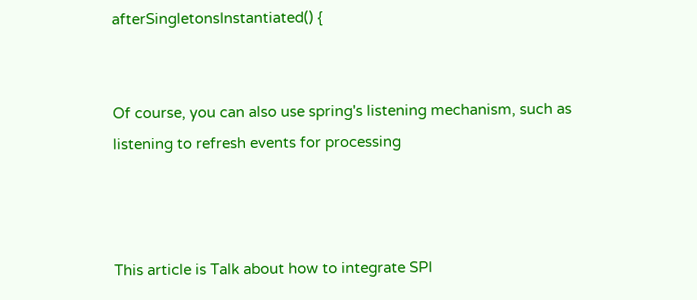afterSingletonsInstantiated() {


Of course, you can also use spring's listening mechanism, such as listening to refresh events for processing



This article is Talk about how to integrate SPI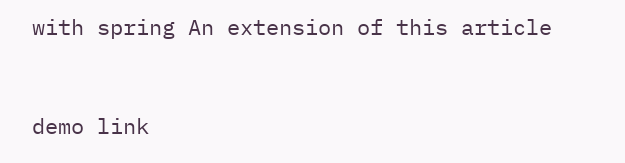with spring An extension of this article


demo link